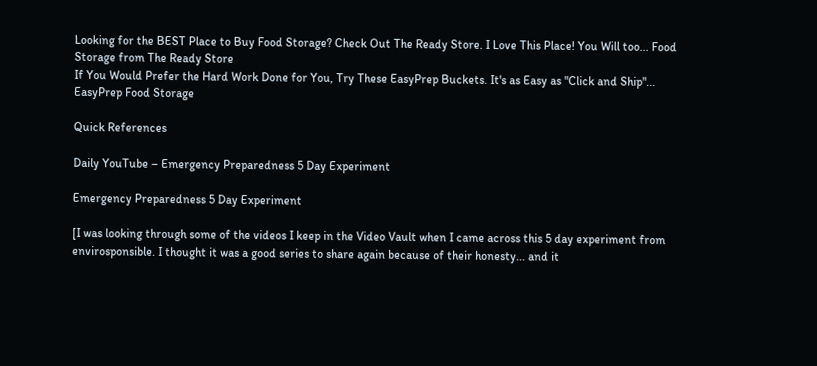Looking for the BEST Place to Buy Food Storage? Check Out The Ready Store. I Love This Place! You Will too... Food Storage from The Ready Store
If You Would Prefer the Hard Work Done for You, Try These EasyPrep Buckets. It's as Easy as "Click and Ship"... EasyPrep Food Storage

Quick References

Daily YouTube – Emergency Preparedness 5 Day Experiment

Emergency Preparedness 5 Day Experiment

[I was looking through some of the videos I keep in the Video Vault when I came across this 5 day experiment from envirosponsible. I thought it was a good series to share again because of their honesty... and it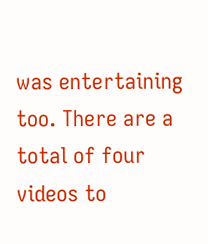was entertaining too. There are a total of four videos to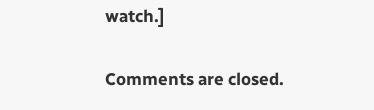watch.]

Comments are closed.